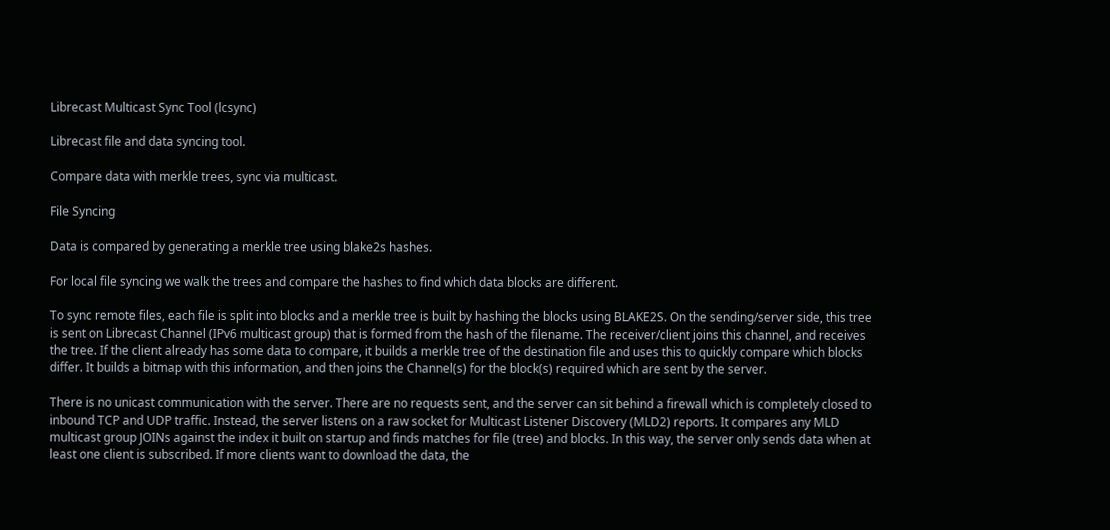Librecast Multicast Sync Tool (lcsync)

Librecast file and data syncing tool.

Compare data with merkle trees, sync via multicast.

File Syncing

Data is compared by generating a merkle tree using blake2s hashes.

For local file syncing we walk the trees and compare the hashes to find which data blocks are different.

To sync remote files, each file is split into blocks and a merkle tree is built by hashing the blocks using BLAKE2S. On the sending/server side, this tree is sent on Librecast Channel (IPv6 multicast group) that is formed from the hash of the filename. The receiver/client joins this channel, and receives the tree. If the client already has some data to compare, it builds a merkle tree of the destination file and uses this to quickly compare which blocks differ. It builds a bitmap with this information, and then joins the Channel(s) for the block(s) required which are sent by the server.

There is no unicast communication with the server. There are no requests sent, and the server can sit behind a firewall which is completely closed to inbound TCP and UDP traffic. Instead, the server listens on a raw socket for Multicast Listener Discovery (MLD2) reports. It compares any MLD multicast group JOINs against the index it built on startup and finds matches for file (tree) and blocks. In this way, the server only sends data when at least one client is subscribed. If more clients want to download the data, the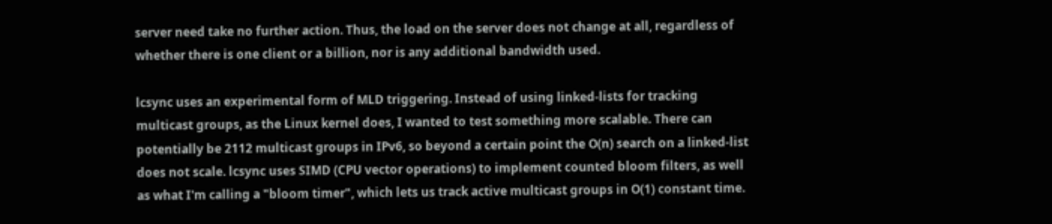server need take no further action. Thus, the load on the server does not change at all, regardless of whether there is one client or a billion, nor is any additional bandwidth used.

lcsync uses an experimental form of MLD triggering. Instead of using linked-lists for tracking multicast groups, as the Linux kernel does, I wanted to test something more scalable. There can potentially be 2112 multicast groups in IPv6, so beyond a certain point the O(n) search on a linked-list does not scale. lcsync uses SIMD (CPU vector operations) to implement counted bloom filters, as well as what I'm calling a "bloom timer", which lets us track active multicast groups in O(1) constant time.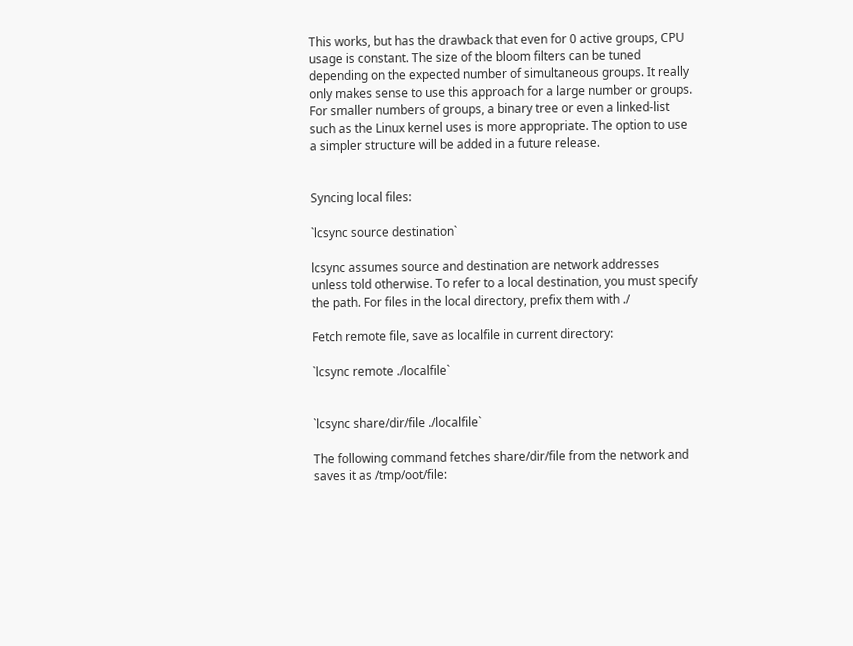This works, but has the drawback that even for 0 active groups, CPU usage is constant. The size of the bloom filters can be tuned depending on the expected number of simultaneous groups. It really only makes sense to use this approach for a large number or groups. For smaller numbers of groups, a binary tree or even a linked-list such as the Linux kernel uses is more appropriate. The option to use a simpler structure will be added in a future release.


Syncing local files:

`lcsync source destination`

lcsync assumes source and destination are network addresses unless told otherwise. To refer to a local destination, you must specify the path. For files in the local directory, prefix them with ./

Fetch remote file, save as localfile in current directory:

`lcsync remote ./localfile`


`lcsync share/dir/file ./localfile`

The following command fetches share/dir/file from the network and saves it as /tmp/oot/file: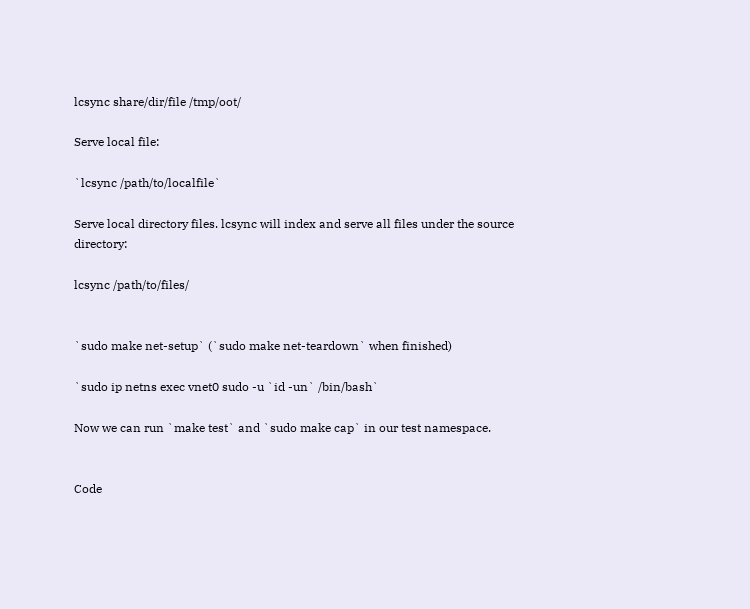lcsync share/dir/file /tmp/oot/

Serve local file:

`lcsync /path/to/localfile`

Serve local directory files. lcsync will index and serve all files under the source directory:

lcsync /path/to/files/


`sudo make net-setup` (`sudo make net-teardown` when finished)

`sudo ip netns exec vnet0 sudo -u `id -un` /bin/bash`

Now we can run `make test` and `sudo make cap` in our test namespace.


Code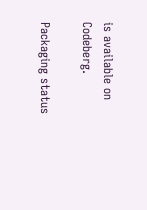is available on Codeberg.

Packaging status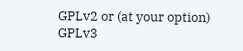GPLv2 or (at your option) GPLv3